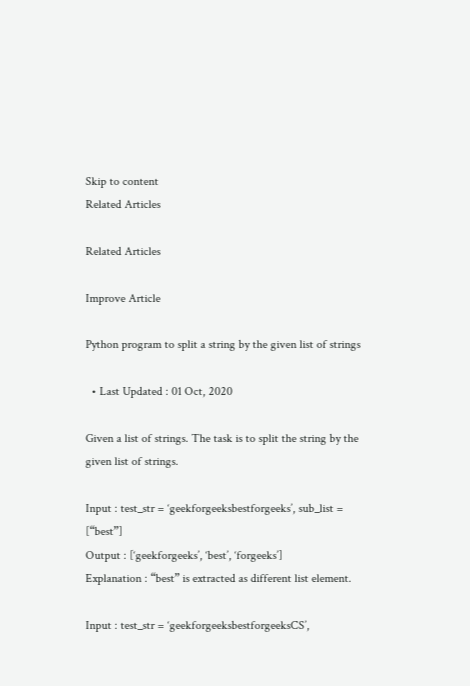Skip to content
Related Articles

Related Articles

Improve Article

Python program to split a string by the given list of strings

  • Last Updated : 01 Oct, 2020

Given a list of strings. The task is to split the string by the given list of strings.

Input : test_str = ‘geekforgeeksbestforgeeks’, sub_list = [“best”]
Output : [‘geekforgeeks’, ‘best’, ‘forgeeks’]
Explanation : “best” is extracted as different list element.

Input : test_str = ‘geekforgeeksbestforgeeksCS’,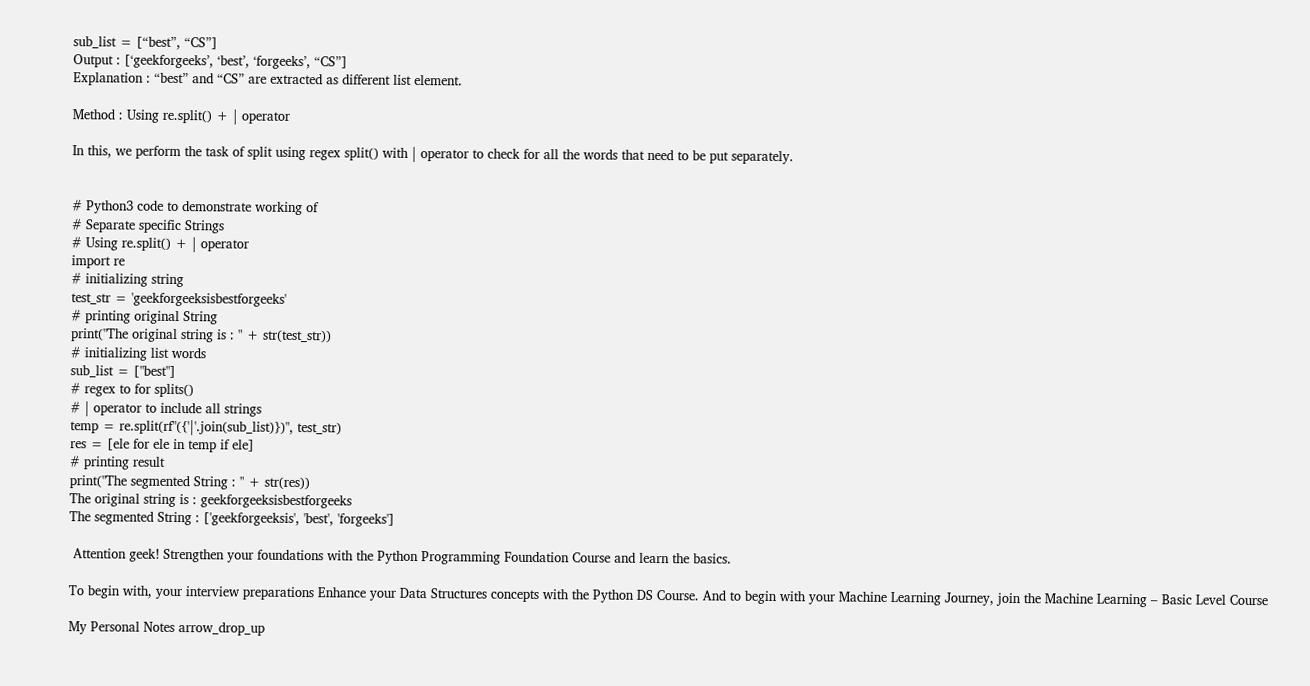sub_list = [“best”, “CS”]
Output : [‘geekforgeeks’, ‘best’, ‘forgeeks’, “CS”]
Explanation : “best” and “CS” are extracted as different list element.

Method : Using re.split() + | operator

In this, we perform the task of split using regex split() with | operator to check for all the words that need to be put separately.


# Python3 code to demonstrate working of
# Separate specific Strings
# Using re.split() + | operator
import re
# initializing string
test_str = 'geekforgeeksisbestforgeeks'
# printing original String
print("The original string is : " + str(test_str))
# initializing list words
sub_list = ["best"]
# regex to for splits()
# | operator to include all strings
temp = re.split(rf"({'|'.join(sub_list)})", test_str)
res = [ele for ele in temp if ele]
# printing result
print("The segmented String : " + str(res))
The original string is : geekforgeeksisbestforgeeks
The segmented String : ['geekforgeeksis', 'best', 'forgeeks']

 Attention geek! Strengthen your foundations with the Python Programming Foundation Course and learn the basics.

To begin with, your interview preparations Enhance your Data Structures concepts with the Python DS Course. And to begin with your Machine Learning Journey, join the Machine Learning – Basic Level Course

My Personal Notes arrow_drop_up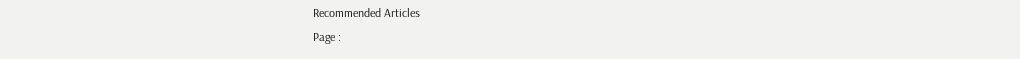Recommended Articles
Page :